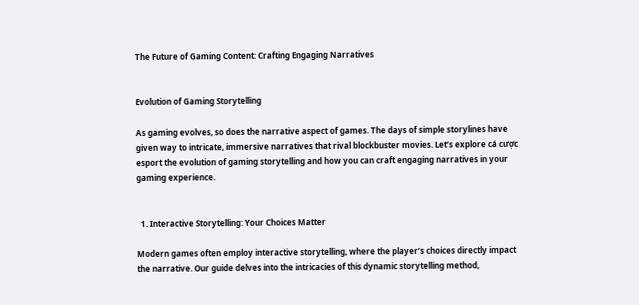The Future of Gaming Content: Crafting Engaging Narratives


Evolution of Gaming Storytelling

As gaming evolves, so does the narrative aspect of games. The days of simple storylines have given way to intricate, immersive narratives that rival blockbuster movies. Let’s explore cá cược esport the evolution of gaming storytelling and how you can craft engaging narratives in your gaming experience.


  1. Interactive Storytelling: Your Choices Matter

Modern games often employ interactive storytelling, where the player’s choices directly impact the narrative. Our guide delves into the intricacies of this dynamic storytelling method,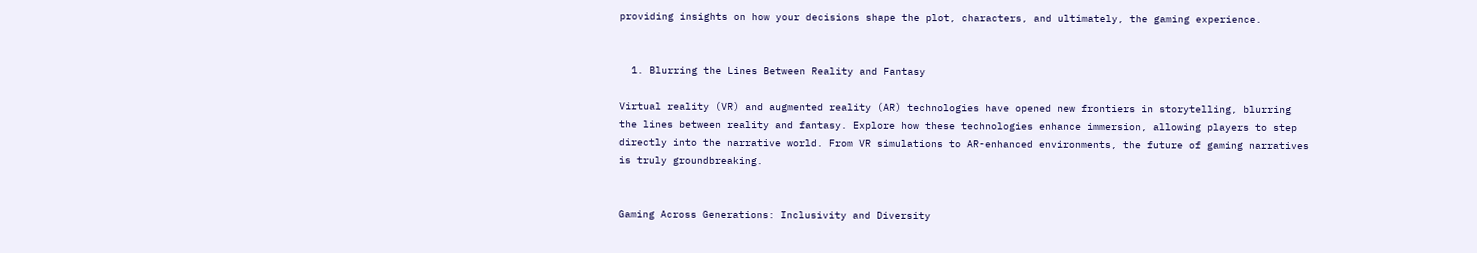providing insights on how your decisions shape the plot, characters, and ultimately, the gaming experience.


  1. Blurring the Lines Between Reality and Fantasy

Virtual reality (VR) and augmented reality (AR) technologies have opened new frontiers in storytelling, blurring the lines between reality and fantasy. Explore how these technologies enhance immersion, allowing players to step directly into the narrative world. From VR simulations to AR-enhanced environments, the future of gaming narratives is truly groundbreaking.


Gaming Across Generations: Inclusivity and Diversity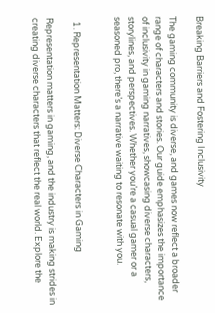Breaking Barriers and Fostering Inclusivity

The gaming community is diverse, and games now reflect a broader range of characters and stories. Our guide emphasizes the importance of inclusivity in gaming narratives, showcasing diverse characters, storylines, and perspectives. Whether you’re a casual gamer or a seasoned pro, there’s a narrative waiting to resonate with you.


  1. Representation Matters: Diverse Characters in Gaming

Representation matters in gaming, and the industry is making strides in creating diverse characters that reflect the real world. Explore the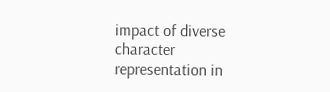impact of diverse character representation in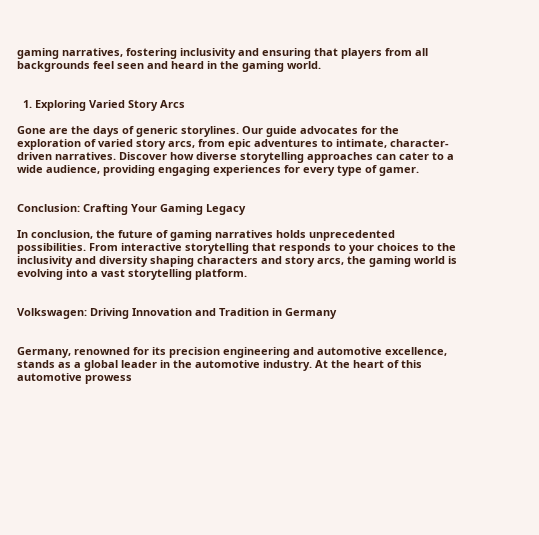gaming narratives, fostering inclusivity and ensuring that players from all backgrounds feel seen and heard in the gaming world.


  1. Exploring Varied Story Arcs

Gone are the days of generic storylines. Our guide advocates for the exploration of varied story arcs, from epic adventures to intimate, character-driven narratives. Discover how diverse storytelling approaches can cater to a wide audience, providing engaging experiences for every type of gamer.


Conclusion: Crafting Your Gaming Legacy

In conclusion, the future of gaming narratives holds unprecedented possibilities. From interactive storytelling that responds to your choices to the inclusivity and diversity shaping characters and story arcs, the gaming world is evolving into a vast storytelling platform.


Volkswagen: Driving Innovation and Tradition in Germany


Germany, renowned for its precision engineering and automotive excellence, stands as a global leader in the automotive industry. At the heart of this automotive prowess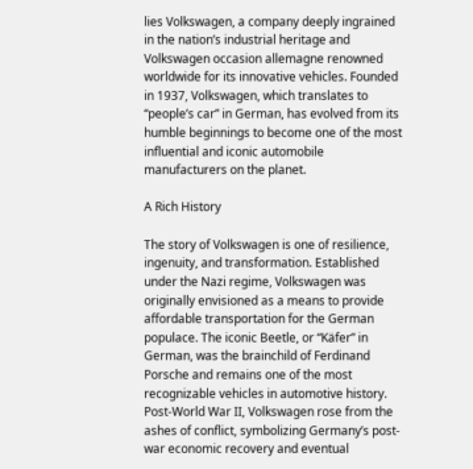lies Volkswagen, a company deeply ingrained in the nation’s industrial heritage and Volkswagen occasion allemagne renowned worldwide for its innovative vehicles. Founded in 1937, Volkswagen, which translates to “people’s car” in German, has evolved from its humble beginnings to become one of the most influential and iconic automobile manufacturers on the planet.

A Rich History

The story of Volkswagen is one of resilience, ingenuity, and transformation. Established under the Nazi regime, Volkswagen was originally envisioned as a means to provide affordable transportation for the German populace. The iconic Beetle, or “Käfer” in German, was the brainchild of Ferdinand Porsche and remains one of the most recognizable vehicles in automotive history. Post-World War II, Volkswagen rose from the ashes of conflict, symbolizing Germany’s post-war economic recovery and eventual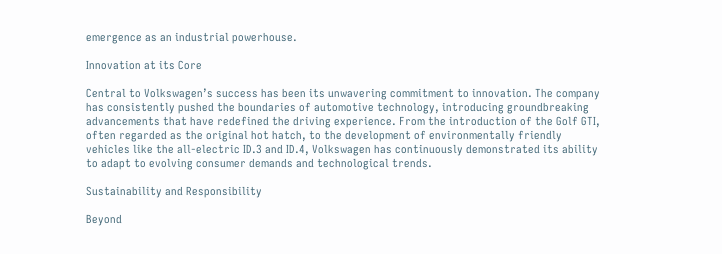emergence as an industrial powerhouse.

Innovation at its Core

Central to Volkswagen’s success has been its unwavering commitment to innovation. The company has consistently pushed the boundaries of automotive technology, introducing groundbreaking advancements that have redefined the driving experience. From the introduction of the Golf GTI, often regarded as the original hot hatch, to the development of environmentally friendly vehicles like the all-electric ID.3 and ID.4, Volkswagen has continuously demonstrated its ability to adapt to evolving consumer demands and technological trends.

Sustainability and Responsibility

Beyond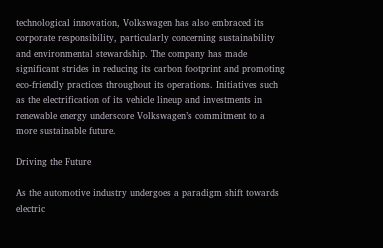technological innovation, Volkswagen has also embraced its corporate responsibility, particularly concerning sustainability and environmental stewardship. The company has made significant strides in reducing its carbon footprint and promoting eco-friendly practices throughout its operations. Initiatives such as the electrification of its vehicle lineup and investments in renewable energy underscore Volkswagen’s commitment to a more sustainable future.

Driving the Future

As the automotive industry undergoes a paradigm shift towards electric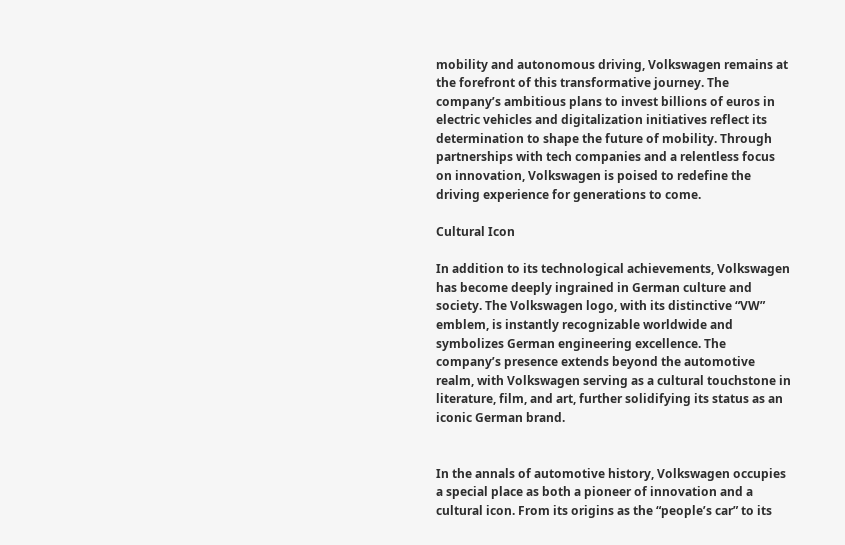mobility and autonomous driving, Volkswagen remains at the forefront of this transformative journey. The company’s ambitious plans to invest billions of euros in electric vehicles and digitalization initiatives reflect its determination to shape the future of mobility. Through partnerships with tech companies and a relentless focus on innovation, Volkswagen is poised to redefine the driving experience for generations to come.

Cultural Icon

In addition to its technological achievements, Volkswagen has become deeply ingrained in German culture and society. The Volkswagen logo, with its distinctive “VW” emblem, is instantly recognizable worldwide and symbolizes German engineering excellence. The company’s presence extends beyond the automotive realm, with Volkswagen serving as a cultural touchstone in literature, film, and art, further solidifying its status as an iconic German brand.


In the annals of automotive history, Volkswagen occupies a special place as both a pioneer of innovation and a cultural icon. From its origins as the “people’s car” to its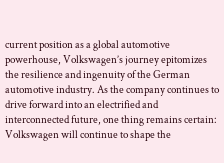current position as a global automotive powerhouse, Volkswagen’s journey epitomizes the resilience and ingenuity of the German automotive industry. As the company continues to drive forward into an electrified and interconnected future, one thing remains certain: Volkswagen will continue to shape the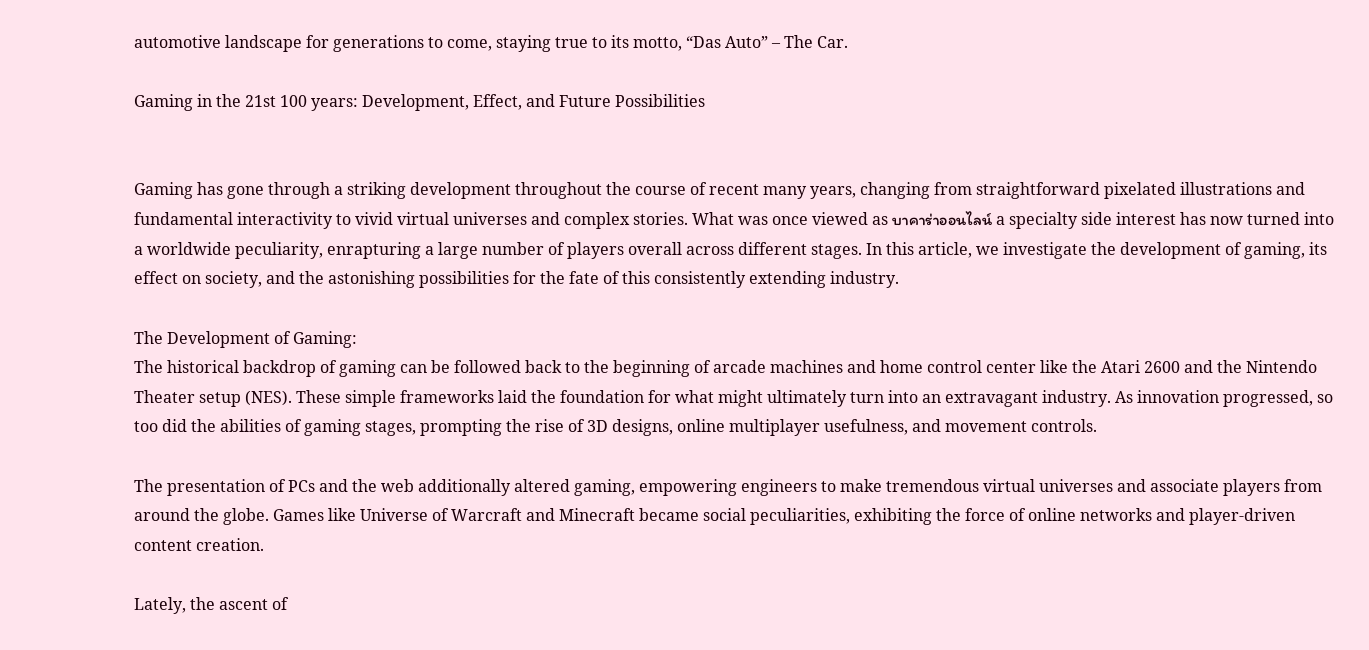automotive landscape for generations to come, staying true to its motto, “Das Auto” – The Car.

Gaming in the 21st 100 years: Development, Effect, and Future Possibilities


Gaming has gone through a striking development throughout the course of recent many years, changing from straightforward pixelated illustrations and fundamental interactivity to vivid virtual universes and complex stories. What was once viewed as บาคาร่าออนไลน์ a specialty side interest has now turned into a worldwide peculiarity, enrapturing a large number of players overall across different stages. In this article, we investigate the development of gaming, its effect on society, and the astonishing possibilities for the fate of this consistently extending industry.

The Development of Gaming:
The historical backdrop of gaming can be followed back to the beginning of arcade machines and home control center like the Atari 2600 and the Nintendo Theater setup (NES). These simple frameworks laid the foundation for what might ultimately turn into an extravagant industry. As innovation progressed, so too did the abilities of gaming stages, prompting the rise of 3D designs, online multiplayer usefulness, and movement controls.

The presentation of PCs and the web additionally altered gaming, empowering engineers to make tremendous virtual universes and associate players from around the globe. Games like Universe of Warcraft and Minecraft became social peculiarities, exhibiting the force of online networks and player-driven content creation.

Lately, the ascent of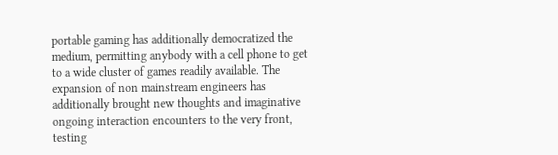portable gaming has additionally democratized the medium, permitting anybody with a cell phone to get to a wide cluster of games readily available. The expansion of non mainstream engineers has additionally brought new thoughts and imaginative ongoing interaction encounters to the very front, testing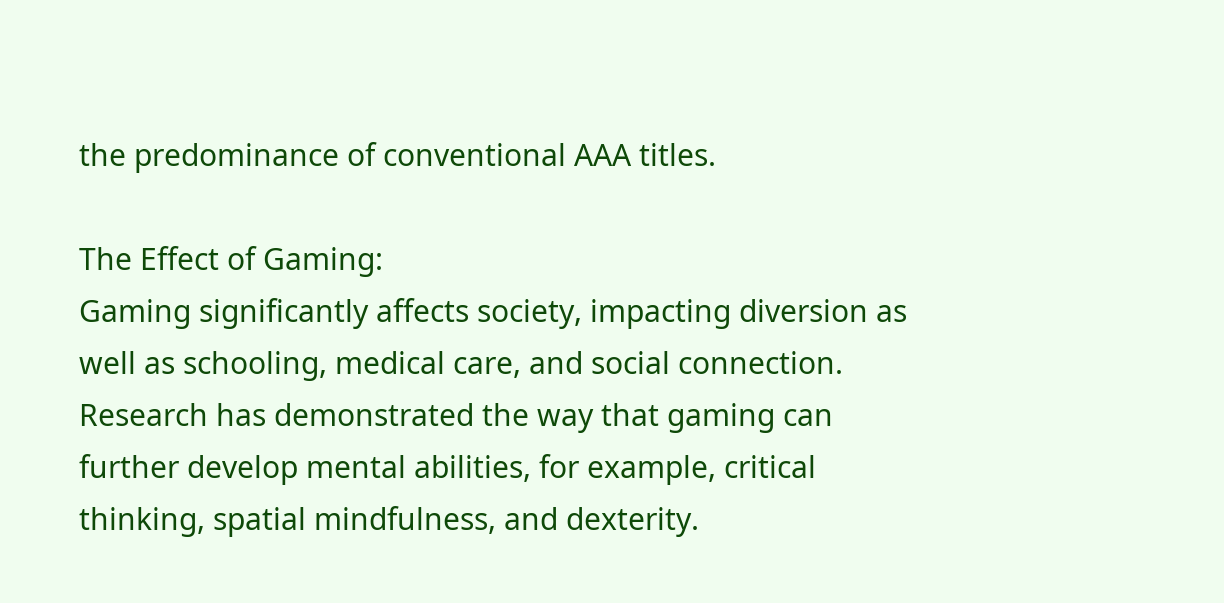the predominance of conventional AAA titles.

The Effect of Gaming:
Gaming significantly affects society, impacting diversion as well as schooling, medical care, and social connection. Research has demonstrated the way that gaming can further develop mental abilities, for example, critical thinking, spatial mindfulness, and dexterity.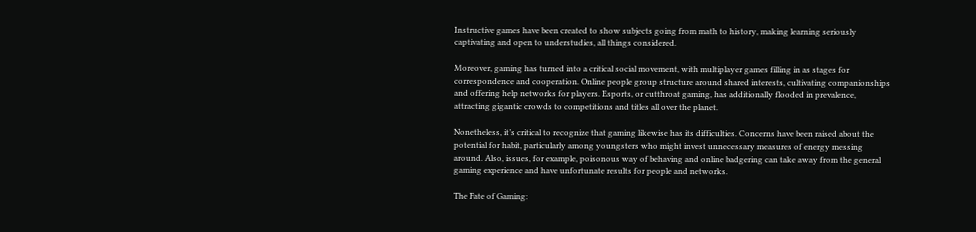Instructive games have been created to show subjects going from math to history, making learning seriously captivating and open to understudies, all things considered.

Moreover, gaming has turned into a critical social movement, with multiplayer games filling in as stages for correspondence and cooperation. Online people group structure around shared interests, cultivating companionships and offering help networks for players. Esports, or cutthroat gaming, has additionally flooded in prevalence, attracting gigantic crowds to competitions and titles all over the planet.

Nonetheless, it’s critical to recognize that gaming likewise has its difficulties. Concerns have been raised about the potential for habit, particularly among youngsters who might invest unnecessary measures of energy messing around. Also, issues, for example, poisonous way of behaving and online badgering can take away from the general gaming experience and have unfortunate results for people and networks.

The Fate of Gaming: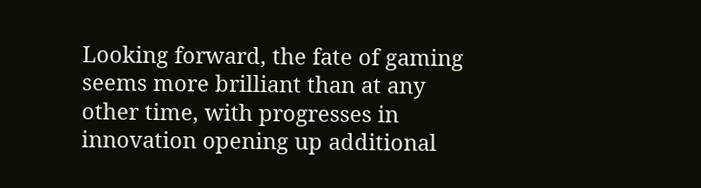Looking forward, the fate of gaming seems more brilliant than at any other time, with progresses in innovation opening up additional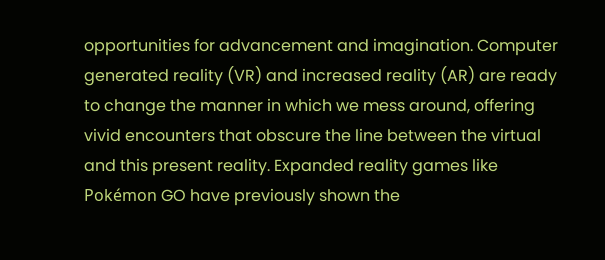opportunities for advancement and imagination. Computer generated reality (VR) and increased reality (AR) are ready to change the manner in which we mess around, offering vivid encounters that obscure the line between the virtual and this present reality. Expanded reality games like Pokémon GO have previously shown the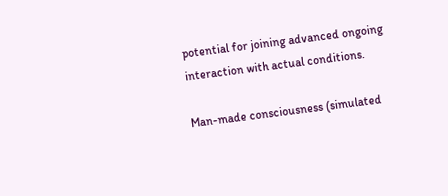potential for joining advanced ongoing interaction with actual conditions.

Man-made consciousness (simulated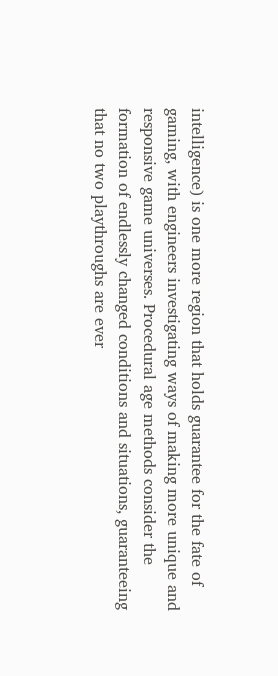intelligence) is one more region that holds guarantee for the fate of gaming, with engineers investigating ways of making more unique and responsive game universes. Procedural age methods consider the formation of endlessly changed conditions and situations, guaranteeing that no two playthroughs are ever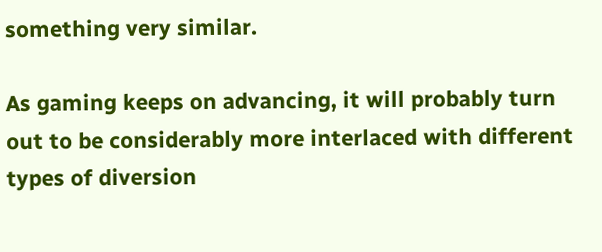something very similar.

As gaming keeps on advancing, it will probably turn out to be considerably more interlaced with different types of diversion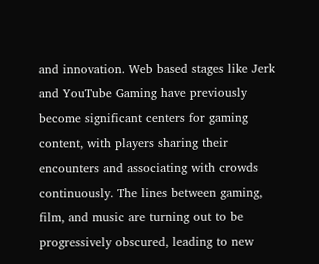and innovation. Web based stages like Jerk and YouTube Gaming have previously become significant centers for gaming content, with players sharing their encounters and associating with crowds continuously. The lines between gaming, film, and music are turning out to be progressively obscured, leading to new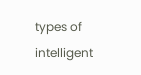types of intelligent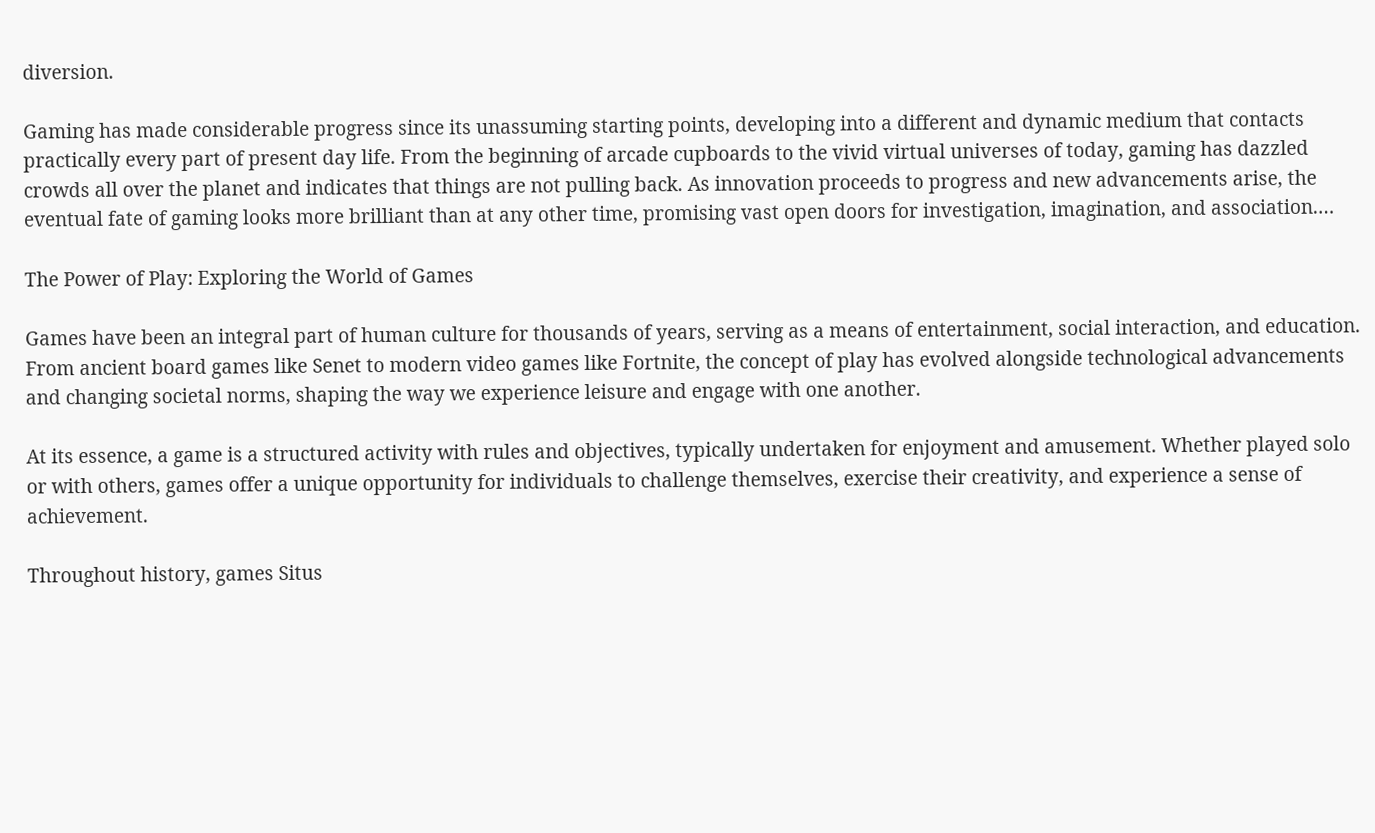diversion.

Gaming has made considerable progress since its unassuming starting points, developing into a different and dynamic medium that contacts practically every part of present day life. From the beginning of arcade cupboards to the vivid virtual universes of today, gaming has dazzled crowds all over the planet and indicates that things are not pulling back. As innovation proceeds to progress and new advancements arise, the eventual fate of gaming looks more brilliant than at any other time, promising vast open doors for investigation, imagination, and association.…

The Power of Play: Exploring the World of Games

Games have been an integral part of human culture for thousands of years, serving as a means of entertainment, social interaction, and education. From ancient board games like Senet to modern video games like Fortnite, the concept of play has evolved alongside technological advancements and changing societal norms, shaping the way we experience leisure and engage with one another.

At its essence, a game is a structured activity with rules and objectives, typically undertaken for enjoyment and amusement. Whether played solo or with others, games offer a unique opportunity for individuals to challenge themselves, exercise their creativity, and experience a sense of achievement.

Throughout history, games Situs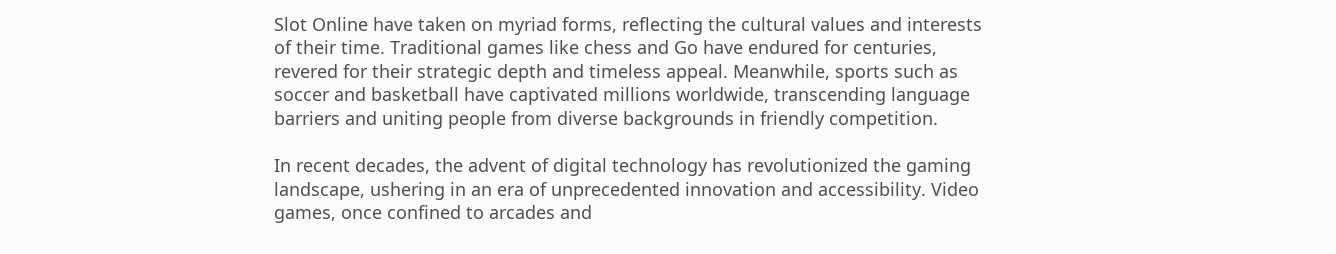Slot Online have taken on myriad forms, reflecting the cultural values and interests of their time. Traditional games like chess and Go have endured for centuries, revered for their strategic depth and timeless appeal. Meanwhile, sports such as soccer and basketball have captivated millions worldwide, transcending language barriers and uniting people from diverse backgrounds in friendly competition.

In recent decades, the advent of digital technology has revolutionized the gaming landscape, ushering in an era of unprecedented innovation and accessibility. Video games, once confined to arcades and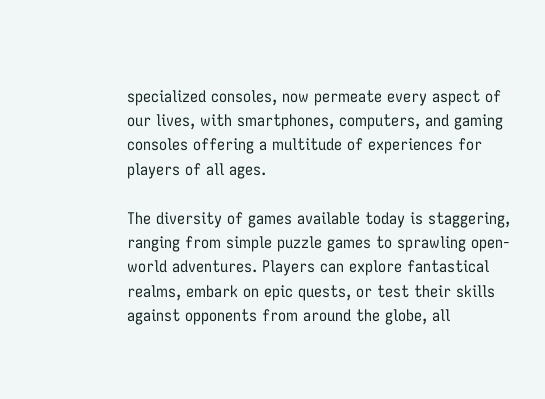specialized consoles, now permeate every aspect of our lives, with smartphones, computers, and gaming consoles offering a multitude of experiences for players of all ages.

The diversity of games available today is staggering, ranging from simple puzzle games to sprawling open-world adventures. Players can explore fantastical realms, embark on epic quests, or test their skills against opponents from around the globe, all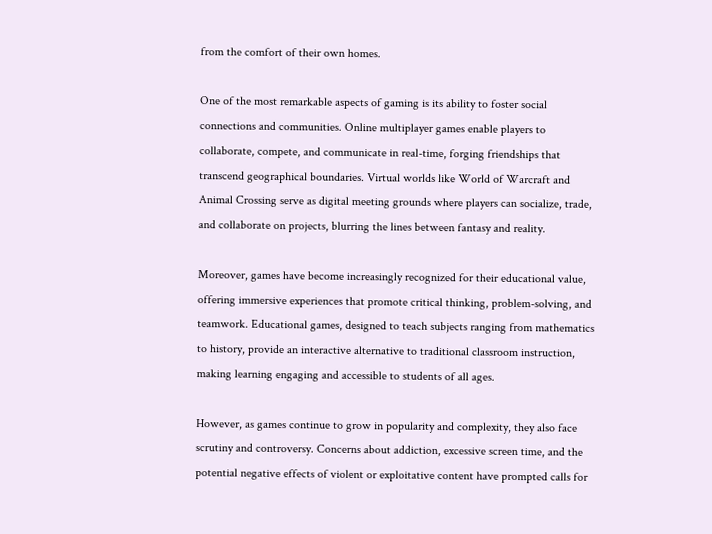from the comfort of their own homes.

One of the most remarkable aspects of gaming is its ability to foster social connections and communities. Online multiplayer games enable players to collaborate, compete, and communicate in real-time, forging friendships that transcend geographical boundaries. Virtual worlds like World of Warcraft and Animal Crossing serve as digital meeting grounds where players can socialize, trade, and collaborate on projects, blurring the lines between fantasy and reality.

Moreover, games have become increasingly recognized for their educational value, offering immersive experiences that promote critical thinking, problem-solving, and teamwork. Educational games, designed to teach subjects ranging from mathematics to history, provide an interactive alternative to traditional classroom instruction, making learning engaging and accessible to students of all ages.

However, as games continue to grow in popularity and complexity, they also face scrutiny and controversy. Concerns about addiction, excessive screen time, and the potential negative effects of violent or exploitative content have prompted calls for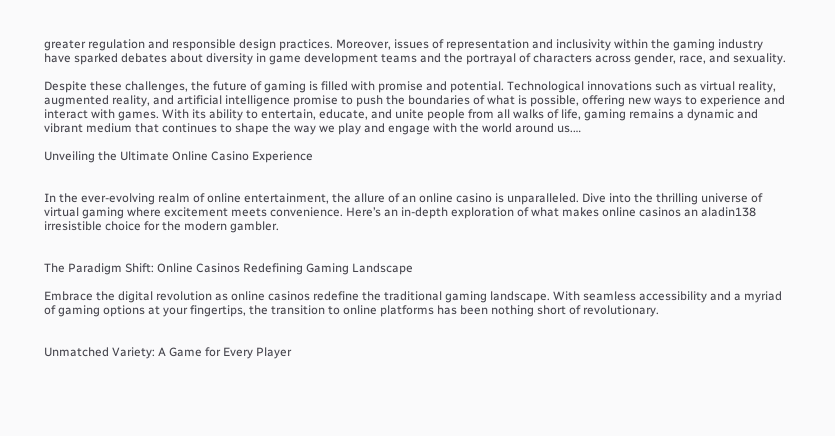greater regulation and responsible design practices. Moreover, issues of representation and inclusivity within the gaming industry have sparked debates about diversity in game development teams and the portrayal of characters across gender, race, and sexuality.

Despite these challenges, the future of gaming is filled with promise and potential. Technological innovations such as virtual reality, augmented reality, and artificial intelligence promise to push the boundaries of what is possible, offering new ways to experience and interact with games. With its ability to entertain, educate, and unite people from all walks of life, gaming remains a dynamic and vibrant medium that continues to shape the way we play and engage with the world around us.…

Unveiling the Ultimate Online Casino Experience


In the ever-evolving realm of online entertainment, the allure of an online casino is unparalleled. Dive into the thrilling universe of virtual gaming where excitement meets convenience. Here’s an in-depth exploration of what makes online casinos an aladin138 irresistible choice for the modern gambler.


The Paradigm Shift: Online Casinos Redefining Gaming Landscape

Embrace the digital revolution as online casinos redefine the traditional gaming landscape. With seamless accessibility and a myriad of gaming options at your fingertips, the transition to online platforms has been nothing short of revolutionary.


Unmatched Variety: A Game for Every Player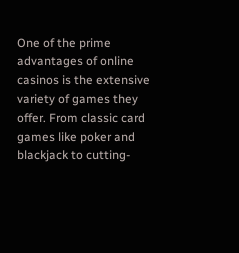One of the prime advantages of online casinos is the extensive variety of games they offer. From classic card games like poker and blackjack to cutting-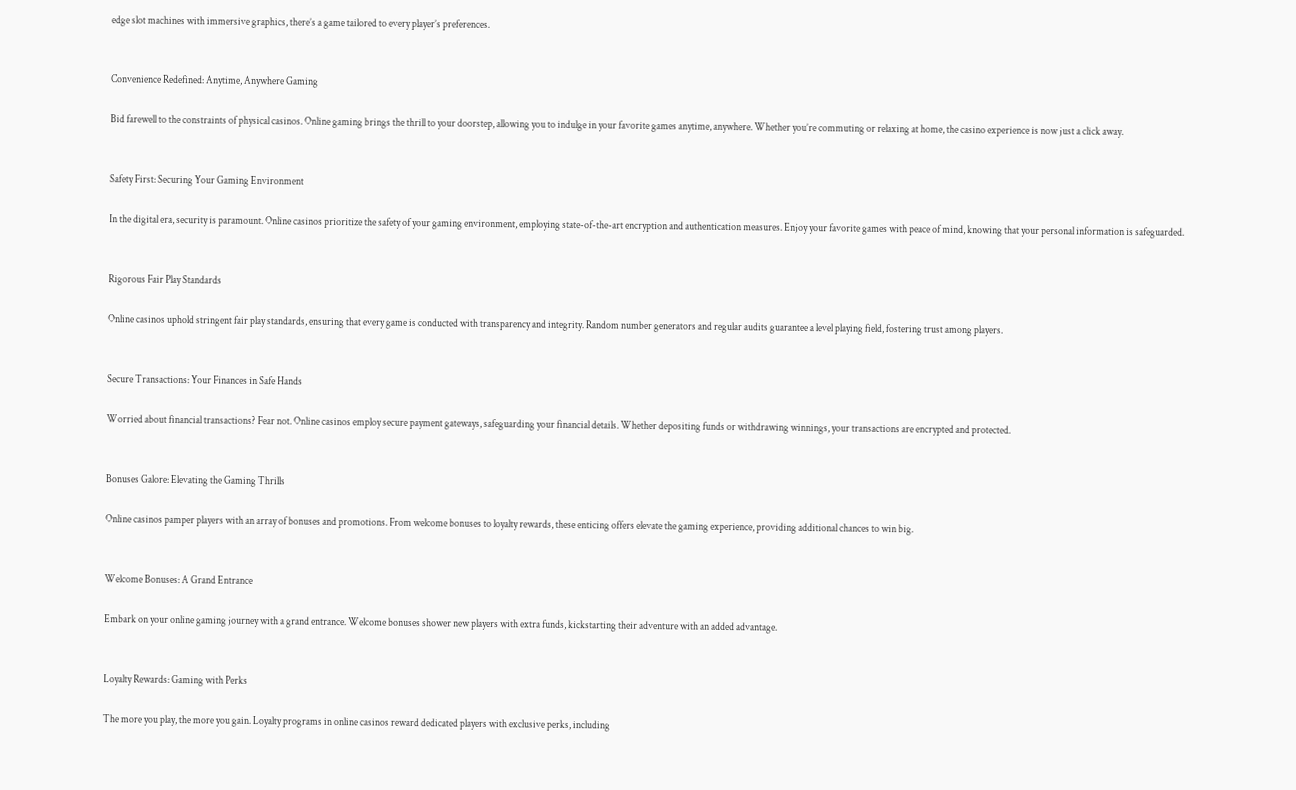edge slot machines with immersive graphics, there’s a game tailored to every player’s preferences.


Convenience Redefined: Anytime, Anywhere Gaming

Bid farewell to the constraints of physical casinos. Online gaming brings the thrill to your doorstep, allowing you to indulge in your favorite games anytime, anywhere. Whether you’re commuting or relaxing at home, the casino experience is now just a click away.


Safety First: Securing Your Gaming Environment

In the digital era, security is paramount. Online casinos prioritize the safety of your gaming environment, employing state-of-the-art encryption and authentication measures. Enjoy your favorite games with peace of mind, knowing that your personal information is safeguarded.


Rigorous Fair Play Standards

Online casinos uphold stringent fair play standards, ensuring that every game is conducted with transparency and integrity. Random number generators and regular audits guarantee a level playing field, fostering trust among players.


Secure Transactions: Your Finances in Safe Hands

Worried about financial transactions? Fear not. Online casinos employ secure payment gateways, safeguarding your financial details. Whether depositing funds or withdrawing winnings, your transactions are encrypted and protected.


Bonuses Galore: Elevating the Gaming Thrills

Online casinos pamper players with an array of bonuses and promotions. From welcome bonuses to loyalty rewards, these enticing offers elevate the gaming experience, providing additional chances to win big.


Welcome Bonuses: A Grand Entrance

Embark on your online gaming journey with a grand entrance. Welcome bonuses shower new players with extra funds, kickstarting their adventure with an added advantage.


Loyalty Rewards: Gaming with Perks

The more you play, the more you gain. Loyalty programs in online casinos reward dedicated players with exclusive perks, including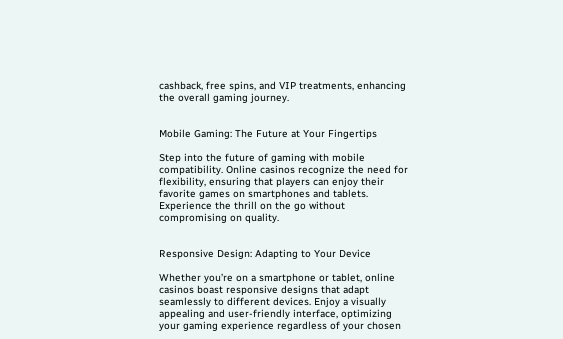cashback, free spins, and VIP treatments, enhancing the overall gaming journey.


Mobile Gaming: The Future at Your Fingertips

Step into the future of gaming with mobile compatibility. Online casinos recognize the need for flexibility, ensuring that players can enjoy their favorite games on smartphones and tablets. Experience the thrill on the go without compromising on quality.


Responsive Design: Adapting to Your Device

Whether you’re on a smartphone or tablet, online casinos boast responsive designs that adapt seamlessly to different devices. Enjoy a visually appealing and user-friendly interface, optimizing your gaming experience regardless of your chosen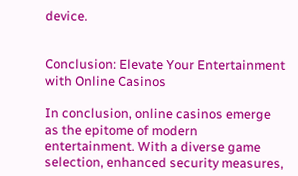device.


Conclusion: Elevate Your Entertainment with Online Casinos

In conclusion, online casinos emerge as the epitome of modern entertainment. With a diverse game selection, enhanced security measures,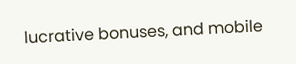lucrative bonuses, and mobile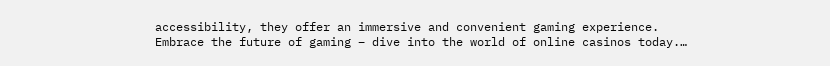accessibility, they offer an immersive and convenient gaming experience. Embrace the future of gaming – dive into the world of online casinos today.…